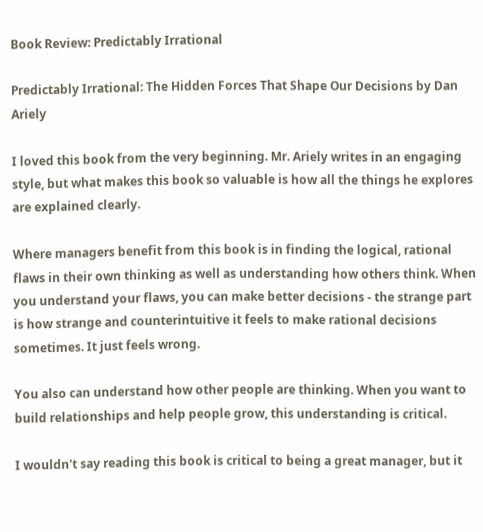Book Review: Predictably Irrational

Predictably Irrational: The Hidden Forces That Shape Our Decisions by Dan Ariely

I loved this book from the very beginning. Mr. Ariely writes in an engaging style, but what makes this book so valuable is how all the things he explores are explained clearly.

Where managers benefit from this book is in finding the logical, rational flaws in their own thinking as well as understanding how others think. When you understand your flaws, you can make better decisions - the strange part is how strange and counterintuitive it feels to make rational decisions sometimes. It just feels wrong.

You also can understand how other people are thinking. When you want to build relationships and help people grow, this understanding is critical.

I wouldn't say reading this book is critical to being a great manager, but it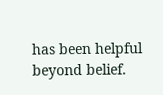has been helpful beyond belief.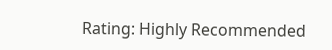Rating: Highly Recommended